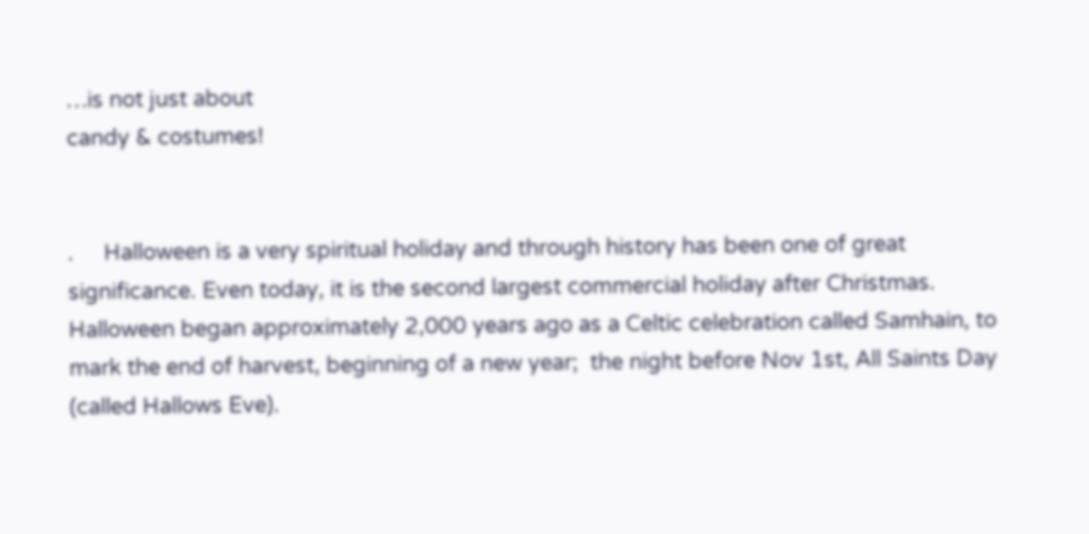…is not just about
candy & costumes!


.     Halloween is a very spiritual holiday and through history has been one of great significance. Even today, it is the second largest commercial holiday after Christmas.  Halloween began approximately 2,000 years ago as a Celtic celebration called Samhain, to mark the end of harvest, beginning of a new year;  the night before Nov 1st, All Saints Day (called Hallows Eve).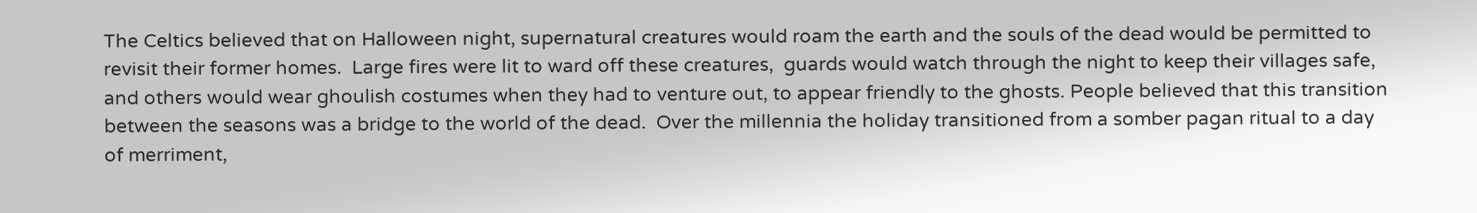The Celtics believed that on Halloween night, supernatural creatures would roam the earth and the souls of the dead would be permitted to revisit their former homes.  Large fires were lit to ward off these creatures,  guards would watch through the night to keep their villages safe, and others would wear ghoulish costumes when they had to venture out, to appear friendly to the ghosts. People believed that this transition between the seasons was a bridge to the world of the dead.  Over the millennia the holiday transitioned from a somber pagan ritual to a day of merriment,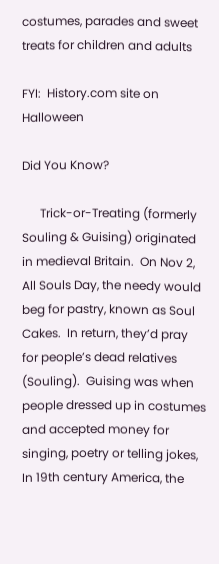costumes, parades and sweet treats for children and adults

FYI:  History.com site on Halloween

Did You Know?

      Trick-or-Treating (formerly Souling & Guising) originated in medieval Britain.  On Nov 2, All Souls Day, the needy would beg for pastry, known as Soul Cakes.  In return, they’d pray for people’s dead relatives (Souling).  Guising was when people dressed up in costumes and accepted money for singing, poetry or telling jokes,  In 19th century America, the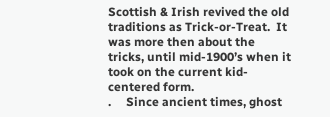Scottish & Irish revived the old traditions as Trick-or-Treat.  It was more then about the tricks, until mid-1900’s when it took on the current kid-centered form.
.     Since ancient times, ghost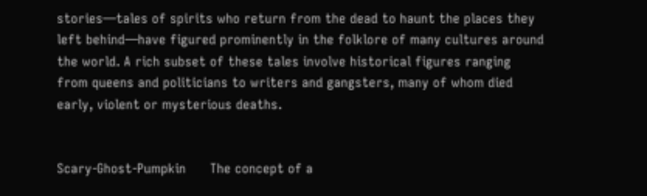stories—tales of spirits who return from the dead to haunt the places they left behind—have figured prominently in the folklore of many cultures around the world. A rich subset of these tales involve historical figures ranging from queens and politicians to writers and gangsters, many of whom died early, violent or mysterious deaths.


Scary-Ghost-Pumpkin      The concept of a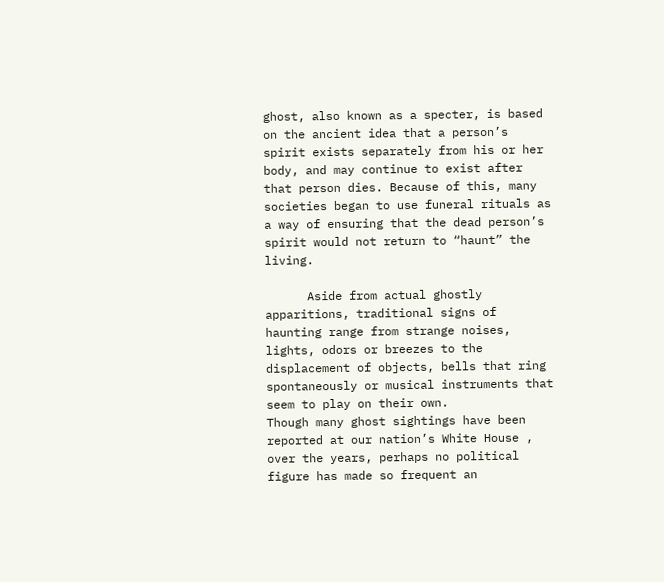ghost, also known as a specter, is based on the ancient idea that a person’s spirit exists separately from his or her body, and may continue to exist after that person dies. Because of this, many societies began to use funeral rituals as a way of ensuring that the dead person’s spirit would not return to “haunt” the living.

      Aside from actual ghostly apparitions, traditional signs of haunting range from strange noises, lights, odors or breezes to the displacement of objects, bells that ring spontaneously or musical instruments that seem to play on their own.
Though many ghost sightings have been reported at our nation’s White House , over the years, perhaps no political figure has made so frequent an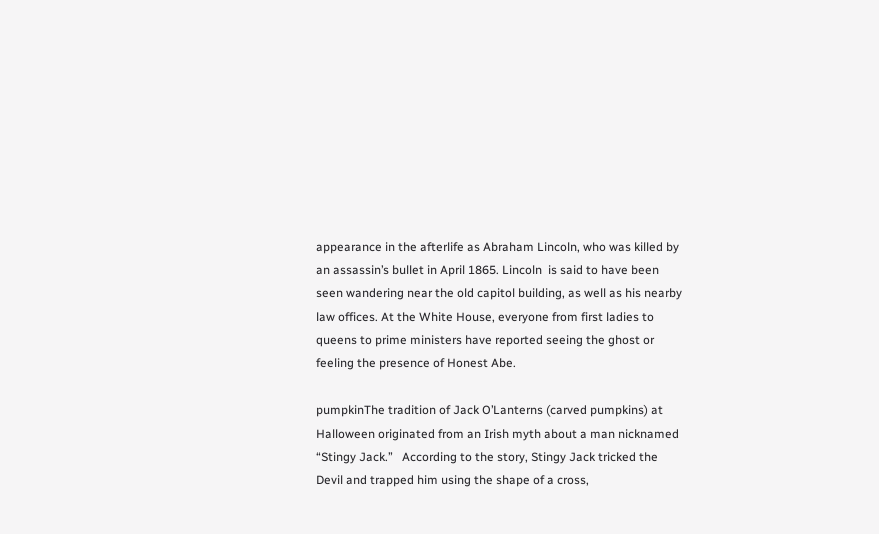appearance in the afterlife as Abraham Lincoln, who was killed by an assassin’s bullet in April 1865. Lincoln  is said to have been seen wandering near the old capitol building, as well as his nearby law offices. At the White House, everyone from first ladies to queens to prime ministers have reported seeing the ghost or feeling the presence of Honest Abe.

pumpkinThe tradition of Jack O’Lanterns (carved pumpkins) at Halloween originated from an Irish myth about a man nicknamed “Stingy Jack.”   According to the story, Stingy Jack tricked the Devil and trapped him using the shape of a cross,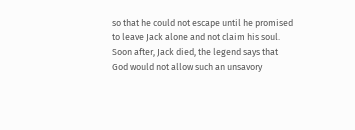so that he could not escape until he promised to leave Jack alone and not claim his soul. Soon after, Jack died, the legend says that God would not allow such an unsavory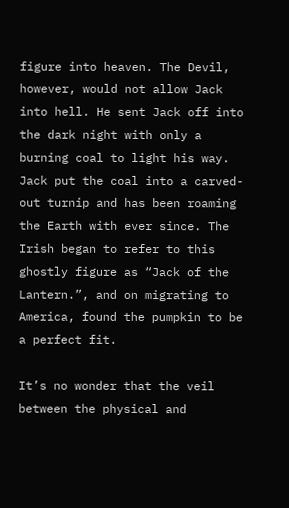figure into heaven. The Devil, however, would not allow Jack into hell. He sent Jack off into the dark night with only a burning coal to light his way. Jack put the coal into a carved-out turnip and has been roaming the Earth with ever since. The Irish began to refer to this ghostly figure as “Jack of the Lantern.”, and on migrating to America, found the pumpkin to be a perfect fit.

It’s no wonder that the veil between the physical and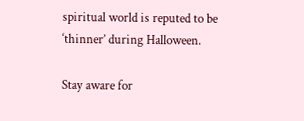spiritual world is reputed to be ‘thinner’ during Halloween.

Stay aware for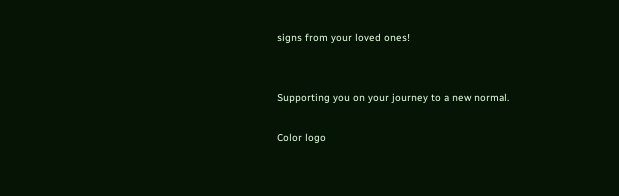signs from your loved ones!


Supporting you on your journey to a new normal.

Color logo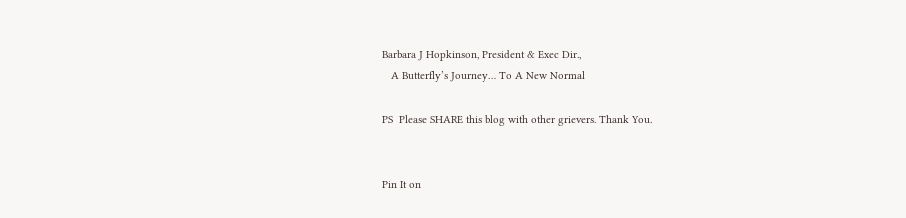Barbara J Hopkinson, President & Exec Dir.,
   A Butterfly’s Journey… To A New Normal

PS  Please SHARE this blog with other grievers. Thank You.


Pin It on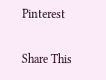Pinterest

Share This